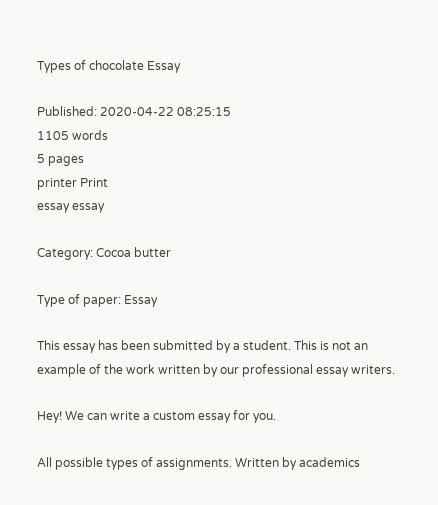Types of chocolate Essay

Published: 2020-04-22 08:25:15
1105 words
5 pages
printer Print
essay essay

Category: Cocoa butter

Type of paper: Essay

This essay has been submitted by a student. This is not an example of the work written by our professional essay writers.

Hey! We can write a custom essay for you.

All possible types of assignments. Written by academics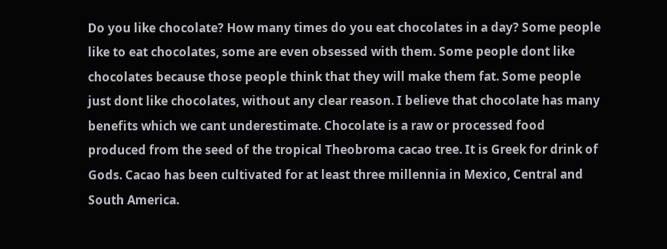Do you like chocolate? How many times do you eat chocolates in a day? Some people like to eat chocolates, some are even obsessed with them. Some people dont like chocolates because those people think that they will make them fat. Some people just dont like chocolates, without any clear reason. I believe that chocolate has many benefits which we cant underestimate. Chocolate is a raw or processed food produced from the seed of the tropical Theobroma cacao tree. It is Greek for drink of Gods. Cacao has been cultivated for at least three millennia in Mexico, Central and South America.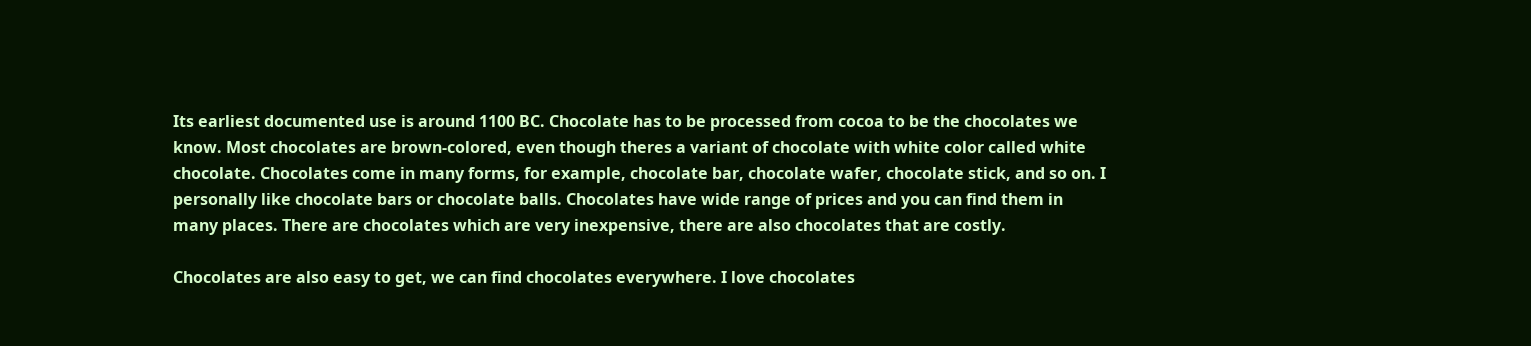Its earliest documented use is around 1100 BC. Chocolate has to be processed from cocoa to be the chocolates we know. Most chocolates are brown-colored, even though theres a variant of chocolate with white color called white chocolate. Chocolates come in many forms, for example, chocolate bar, chocolate wafer, chocolate stick, and so on. I personally like chocolate bars or chocolate balls. Chocolates have wide range of prices and you can find them in many places. There are chocolates which are very inexpensive, there are also chocolates that are costly.

Chocolates are also easy to get, we can find chocolates everywhere. I love chocolates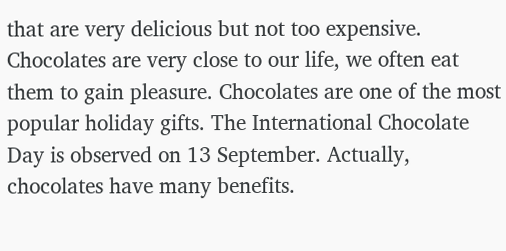that are very delicious but not too expensive. Chocolates are very close to our life, we often eat them to gain pleasure. Chocolates are one of the most popular holiday gifts. The International Chocolate Day is observed on 13 September. Actually, chocolates have many benefits.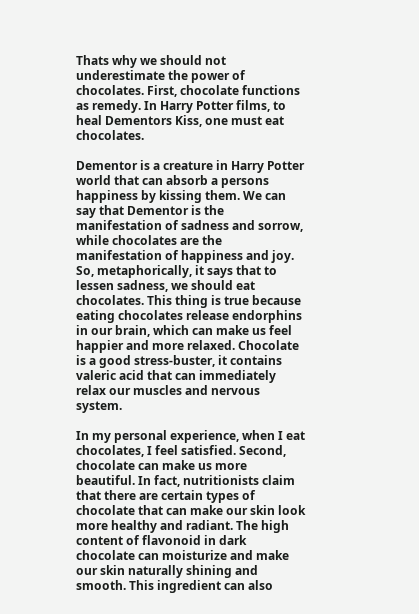Thats why we should not underestimate the power of chocolates. First, chocolate functions as remedy. In Harry Potter films, to heal Dementors Kiss, one must eat chocolates.

Dementor is a creature in Harry Potter world that can absorb a persons happiness by kissing them. We can say that Dementor is the manifestation of sadness and sorrow, while chocolates are the manifestation of happiness and joy. So, metaphorically, it says that to lessen sadness, we should eat chocolates. This thing is true because eating chocolates release endorphins in our brain, which can make us feel happier and more relaxed. Chocolate is a good stress-buster, it contains valeric acid that can immediately relax our muscles and nervous system.

In my personal experience, when I eat chocolates, I feel satisfied. Second, chocolate can make us more beautiful. In fact, nutritionists claim that there are certain types of chocolate that can make our skin look more healthy and radiant. The high content of flavonoid in dark chocolate can moisturize and make our skin naturally shining and smooth. This ingredient can also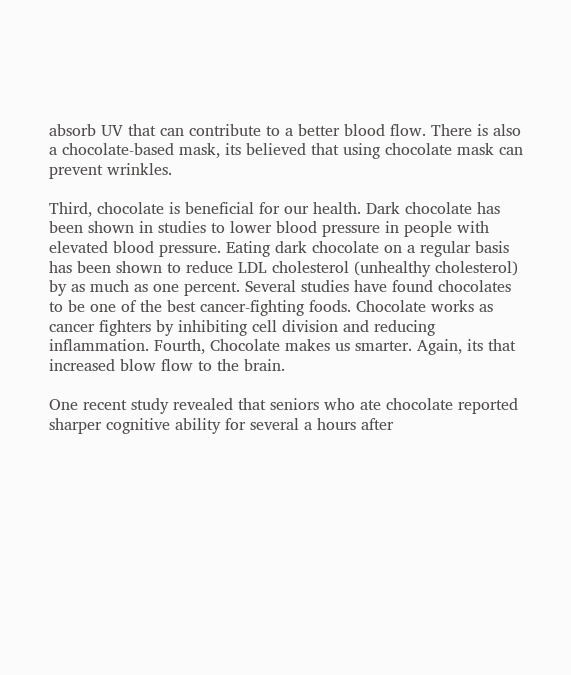absorb UV that can contribute to a better blood flow. There is also a chocolate-based mask, its believed that using chocolate mask can prevent wrinkles.

Third, chocolate is beneficial for our health. Dark chocolate has been shown in studies to lower blood pressure in people with elevated blood pressure. Eating dark chocolate on a regular basis has been shown to reduce LDL cholesterol (unhealthy cholesterol) by as much as one percent. Several studies have found chocolates to be one of the best cancer-fighting foods. Chocolate works as cancer fighters by inhibiting cell division and reducing inflammation. Fourth, Chocolate makes us smarter. Again, its that increased blow flow to the brain.

One recent study revealed that seniors who ate chocolate reported sharper cognitive ability for several a hours after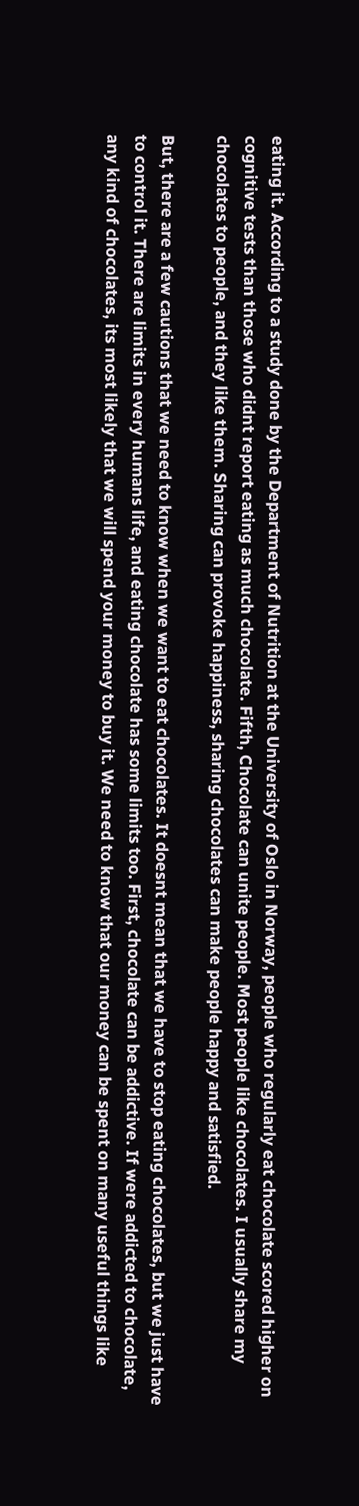eating it. According to a study done by the Department of Nutrition at the University of Oslo in Norway, people who regularly eat chocolate scored higher on cognitive tests than those who didnt report eating as much chocolate. Fifth, Chocolate can unite people. Most people like chocolates. I usually share my chocolates to people, and they like them. Sharing can provoke happiness, sharing chocolates can make people happy and satisfied.

But, there are a few cautions that we need to know when we want to eat chocolates. It doesnt mean that we have to stop eating chocolates, but we just have to control it. There are limits in every humans life, and eating chocolate has some limits too. First, chocolate can be addictive. If were addicted to chocolate, any kind of chocolates, its most likely that we will spend your money to buy it. We need to know that our money can be spent on many useful things like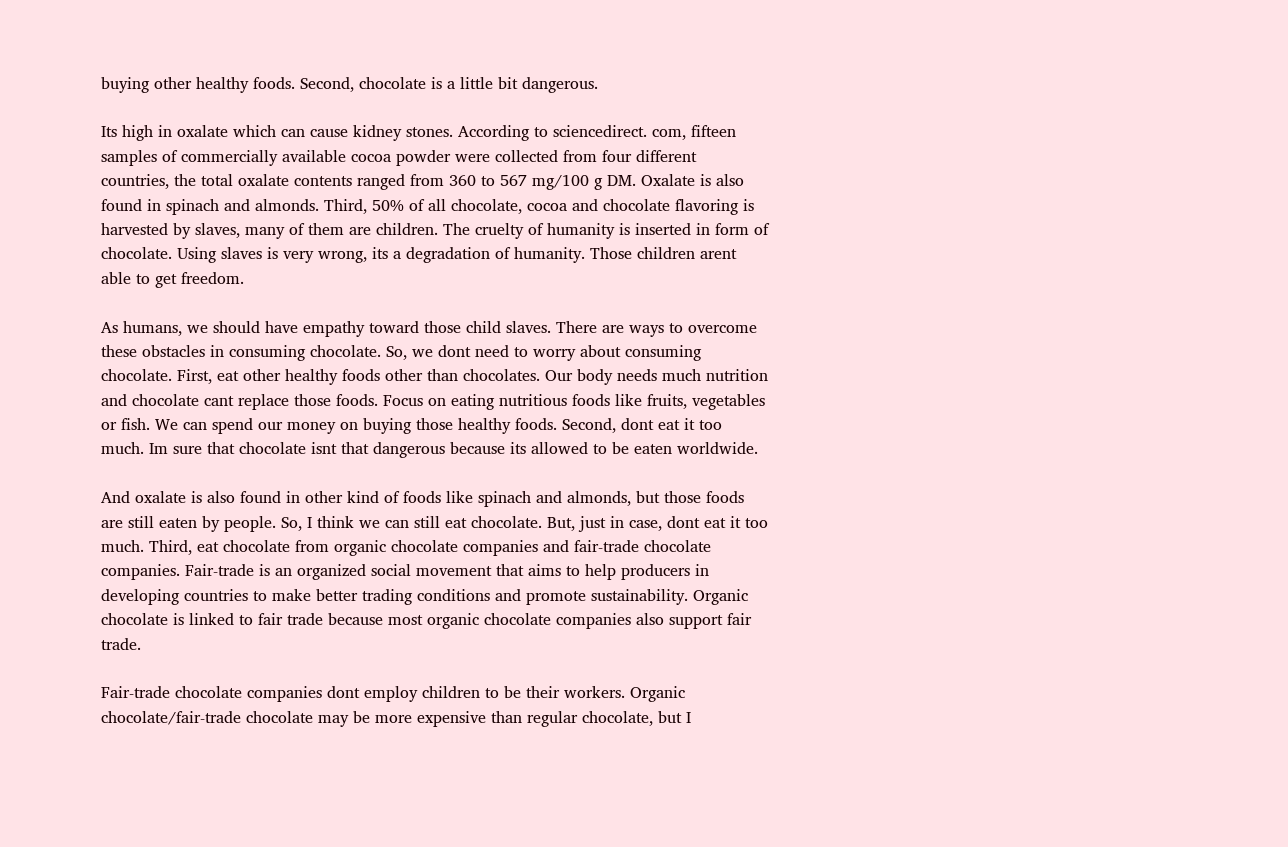buying other healthy foods. Second, chocolate is a little bit dangerous.

Its high in oxalate which can cause kidney stones. According to sciencedirect. com, fifteen samples of commercially available cocoa powder were collected from four different countries, the total oxalate contents ranged from 360 to 567 mg/100 g DM. Oxalate is also found in spinach and almonds. Third, 50% of all chocolate, cocoa and chocolate flavoring is harvested by slaves, many of them are children. The cruelty of humanity is inserted in form of chocolate. Using slaves is very wrong, its a degradation of humanity. Those children arent able to get freedom.

As humans, we should have empathy toward those child slaves. There are ways to overcome these obstacles in consuming chocolate. So, we dont need to worry about consuming chocolate. First, eat other healthy foods other than chocolates. Our body needs much nutrition and chocolate cant replace those foods. Focus on eating nutritious foods like fruits, vegetables or fish. We can spend our money on buying those healthy foods. Second, dont eat it too much. Im sure that chocolate isnt that dangerous because its allowed to be eaten worldwide.

And oxalate is also found in other kind of foods like spinach and almonds, but those foods are still eaten by people. So, I think we can still eat chocolate. But, just in case, dont eat it too much. Third, eat chocolate from organic chocolate companies and fair-trade chocolate companies. Fair-trade is an organized social movement that aims to help producers in developing countries to make better trading conditions and promote sustainability. Organic chocolate is linked to fair trade because most organic chocolate companies also support fair trade.

Fair-trade chocolate companies dont employ children to be their workers. Organic chocolate/fair-trade chocolate may be more expensive than regular chocolate, but I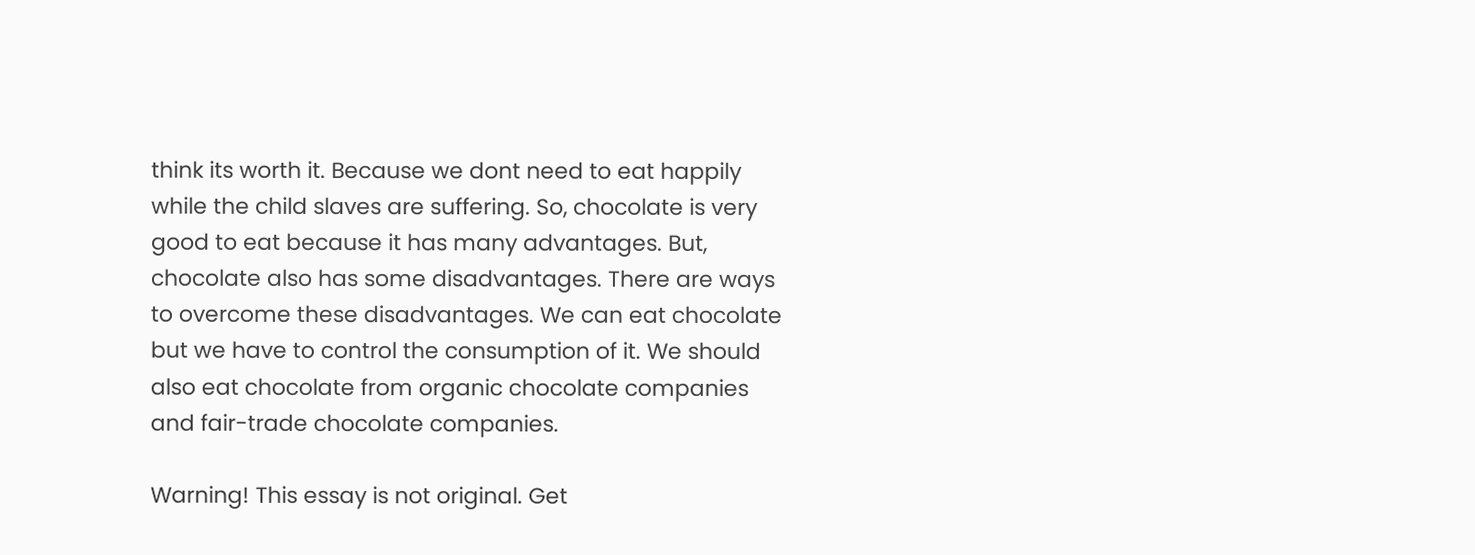think its worth it. Because we dont need to eat happily while the child slaves are suffering. So, chocolate is very good to eat because it has many advantages. But, chocolate also has some disadvantages. There are ways to overcome these disadvantages. We can eat chocolate but we have to control the consumption of it. We should also eat chocolate from organic chocolate companies and fair-trade chocolate companies.

Warning! This essay is not original. Get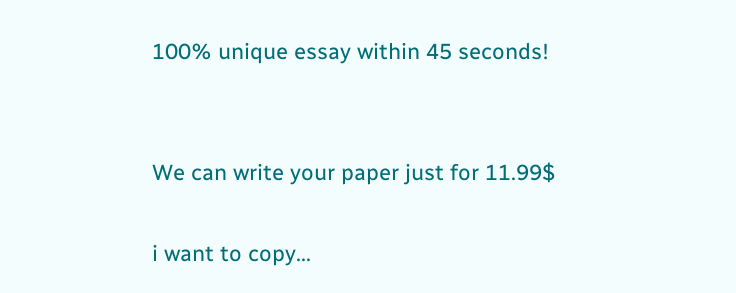100% unique essay within 45 seconds!


We can write your paper just for 11.99$

i want to copy...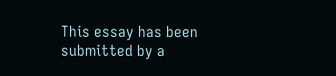This essay has been submitted by a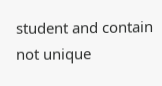student and contain not unique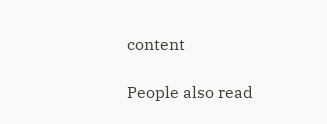content

People also read